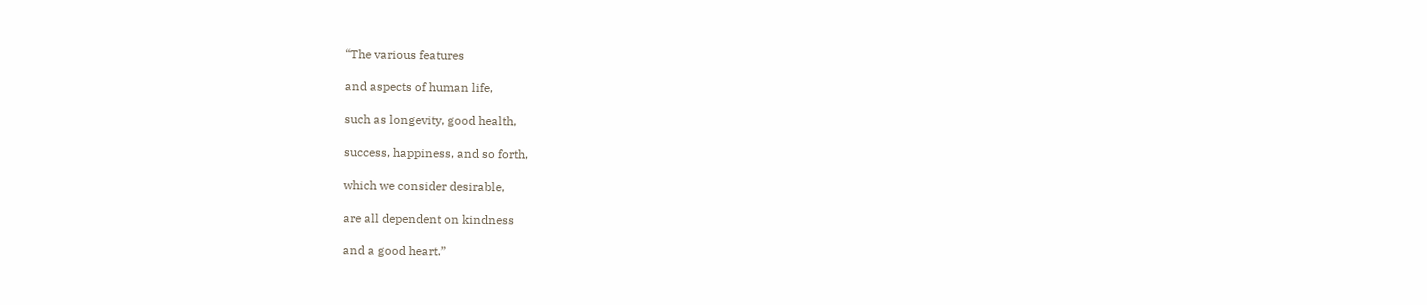“The various features

and aspects of human life,

such as longevity, good health,

success, happiness, and so forth,

which we consider desirable,

are all dependent on kindness

and a good heart.”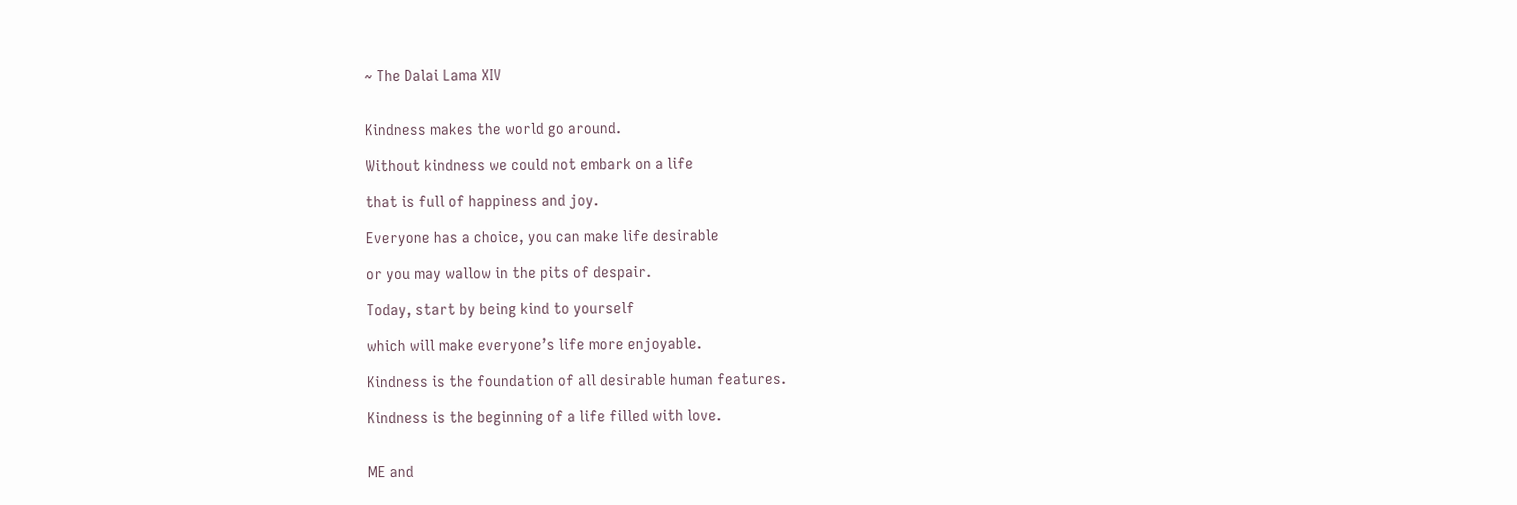~ The Dalai Lama XIV


Kindness makes the world go around.

Without kindness we could not embark on a life

that is full of happiness and joy.

Everyone has a choice, you can make life desirable

or you may wallow in the pits of despair.

Today, start by being kind to yourself

which will make everyone’s life more enjoyable.

Kindness is the foundation of all desirable human features.

Kindness is the beginning of a life filled with love.


ME and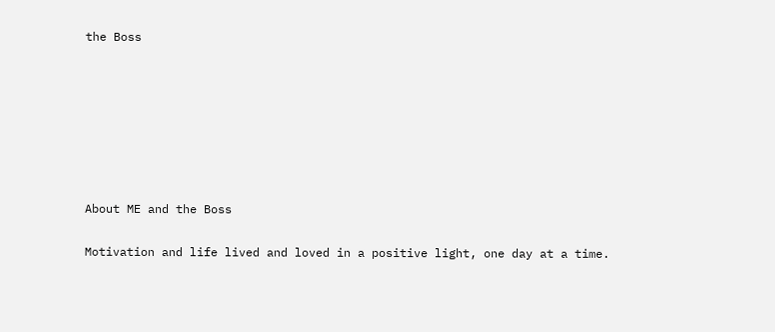the Boss







About ME and the Boss

Motivation and life lived and loved in a positive light, one day at a time.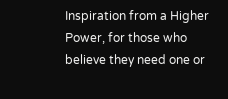Inspiration from a Higher Power, for those who believe they need one or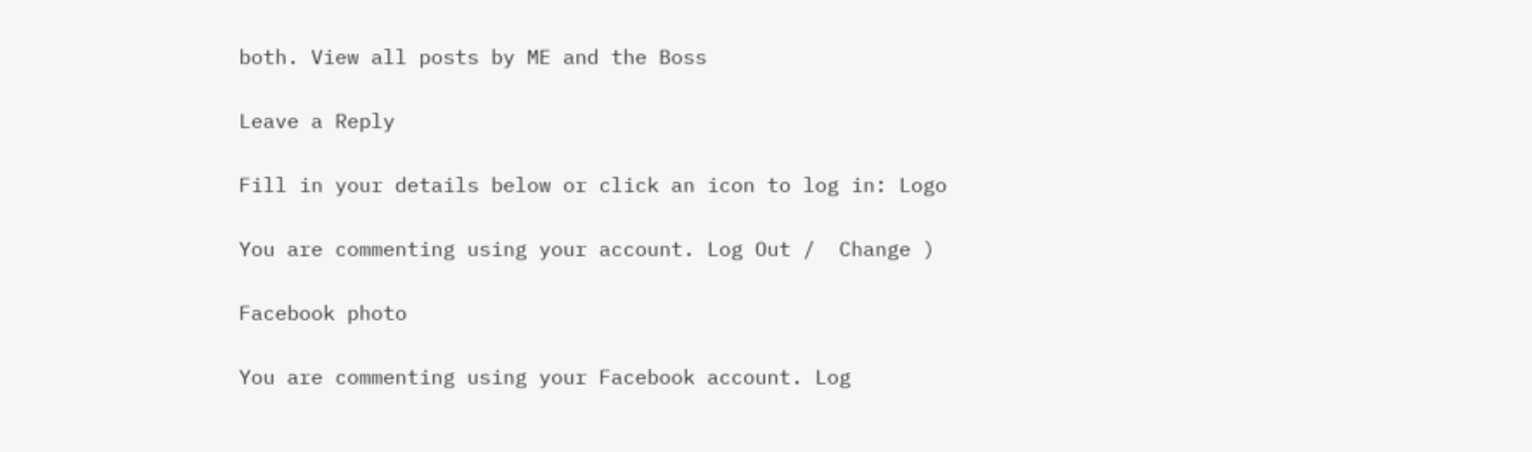both. View all posts by ME and the Boss

Leave a Reply

Fill in your details below or click an icon to log in: Logo

You are commenting using your account. Log Out /  Change )

Facebook photo

You are commenting using your Facebook account. Log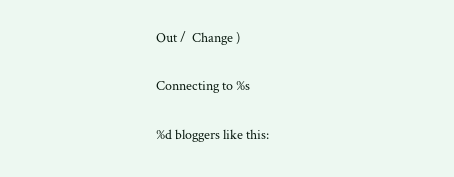Out /  Change )

Connecting to %s

%d bloggers like this: